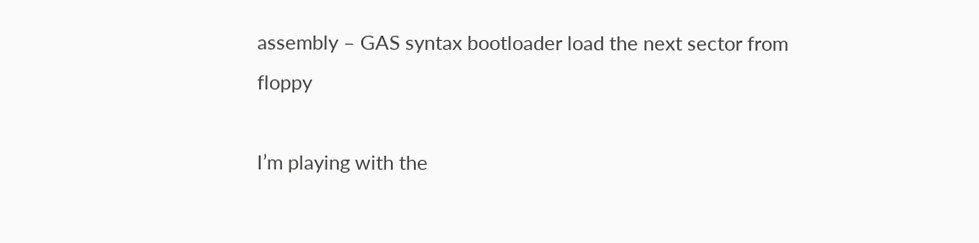assembly – GAS syntax bootloader load the next sector from floppy

I’m playing with the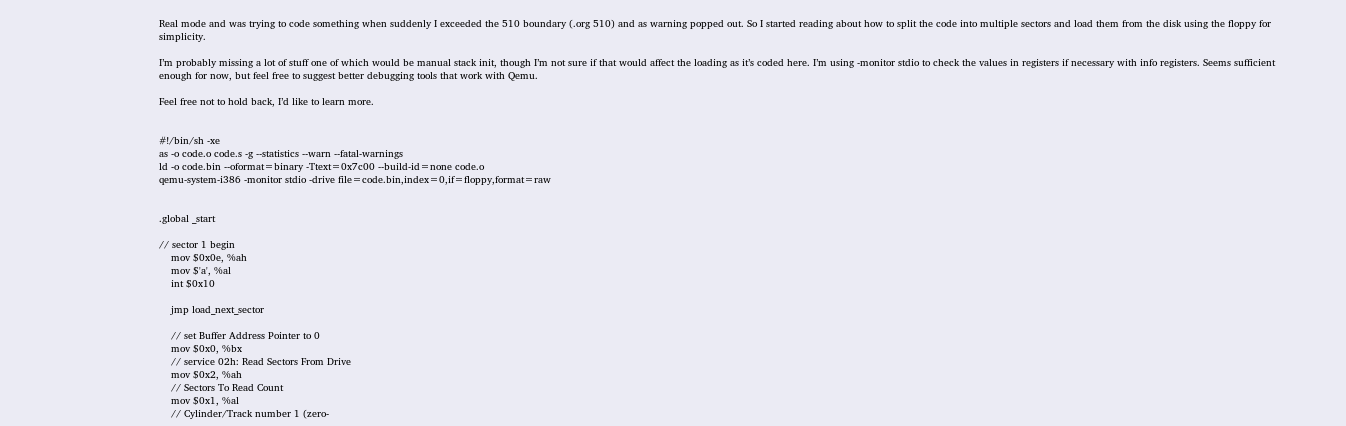Real mode and was trying to code something when suddenly I exceeded the 510 boundary (.org 510) and as warning popped out. So I started reading about how to split the code into multiple sectors and load them from the disk using the floppy for simplicity.

I’m probably missing a lot of stuff one of which would be manual stack init, though I’m not sure if that would affect the loading as it’s coded here. I’m using -monitor stdio to check the values in registers if necessary with info registers. Seems sufficient enough for now, but feel free to suggest better debugging tools that work with Qemu.

Feel free not to hold back, I’d like to learn more.


#!/bin/sh -xe
as -o code.o code.s -g --statistics --warn --fatal-warnings
ld -o code.bin --oformat=binary -Ttext=0x7c00 --build-id=none code.o
qemu-system-i386 -monitor stdio -drive file=code.bin,index=0,if=floppy,format=raw


.global _start

// sector 1 begin
    mov $0x0e, %ah
    mov $'a', %al
    int $0x10

    jmp load_next_sector

    // set Buffer Address Pointer to 0
    mov $0x0, %bx
    // service 02h: Read Sectors From Drive
    mov $0x2, %ah
    // Sectors To Read Count
    mov $0x1, %al
    // Cylinder/Track number 1 (zero-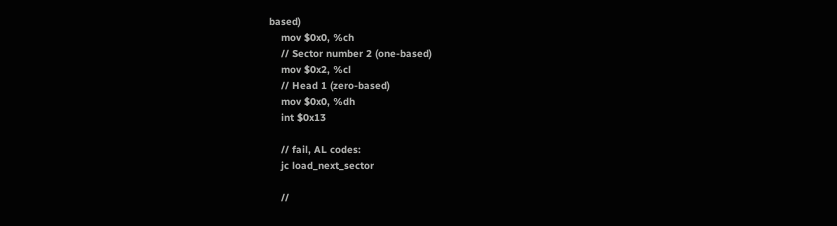based)
    mov $0x0, %ch
    // Sector number 2 (one-based)
    mov $0x2, %cl
    // Head 1 (zero-based)
    mov $0x0, %dh
    int $0x13

    // fail, AL codes:
    jc load_next_sector

    //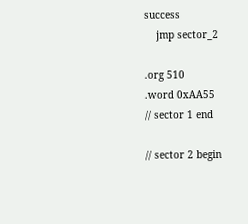success
    jmp sector_2

.org 510
.word 0xAA55
// sector 1 end

// sector 2 begin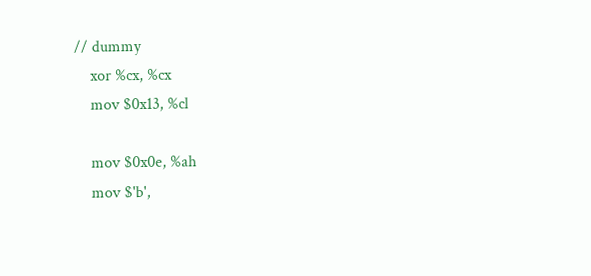// dummy
    xor %cx, %cx
    mov $0x13, %cl

    mov $0x0e, %ah
    mov $'b',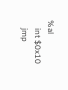%al
    int $0x10
    jmp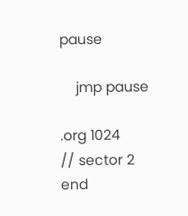pause

    jmp pause

.org 1024
// sector 2 end